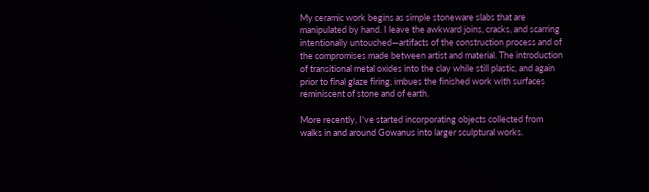My ceramic work begins as simple stoneware slabs that are manipulated by hand. I leave the awkward joins, cracks, and scarring intentionally untouched—artifacts of the construction process and of the compromises made between artist and material. The introduction of transitional metal oxides into the clay while still plastic, and again prior to final glaze firing, imbues the finished work with surfaces reminiscent of stone and of earth.

More recently, I've started incorporating objects collected from walks in and around Gowanus into larger sculptural works.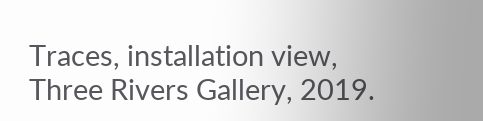Traces, installation view, Three Rivers Gallery, 2019.